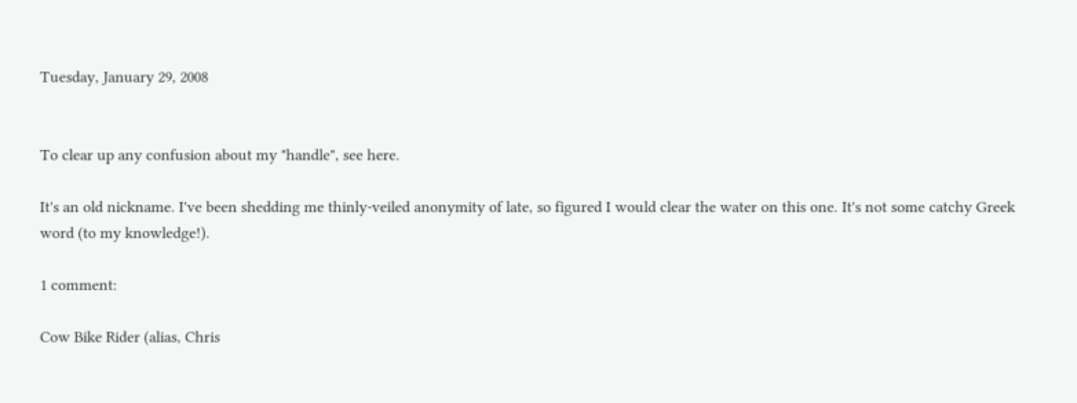Tuesday, January 29, 2008


To clear up any confusion about my "handle", see here.

It's an old nickname. I've been shedding me thinly-veiled anonymity of late, so figured I would clear the water on this one. It's not some catchy Greek word (to my knowledge!).

1 comment:

Cow Bike Rider (alias, Chris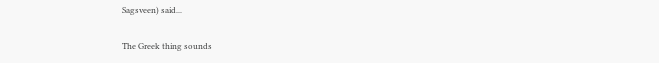Sagsveen) said...

The Greek thing sounds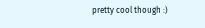pretty cool though :)